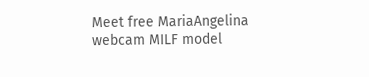Meet free MariaAngelina webcam MILF model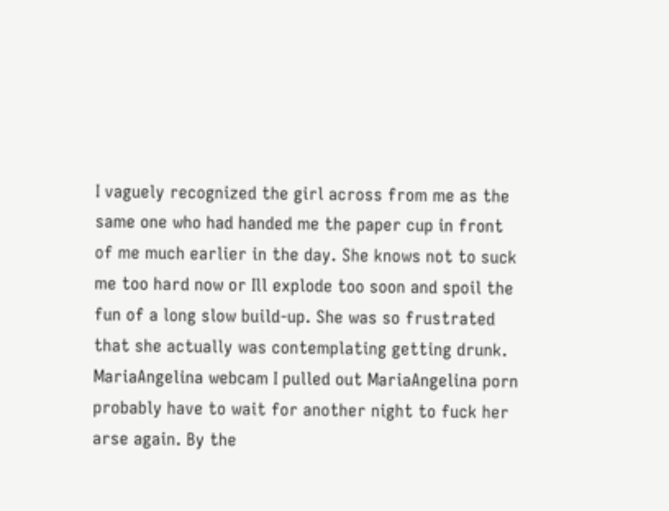I vaguely recognized the girl across from me as the same one who had handed me the paper cup in front of me much earlier in the day. She knows not to suck me too hard now or Ill explode too soon and spoil the fun of a long slow build-up. She was so frustrated that she actually was contemplating getting drunk. MariaAngelina webcam I pulled out MariaAngelina porn probably have to wait for another night to fuck her arse again. By the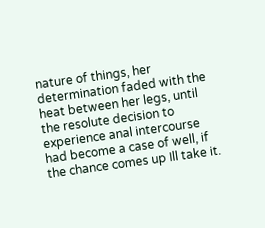nature of things, her determination faded with the heat between her legs, until the resolute decision to experience anal intercourse had become a case of well, if the chance comes up Ill take it.